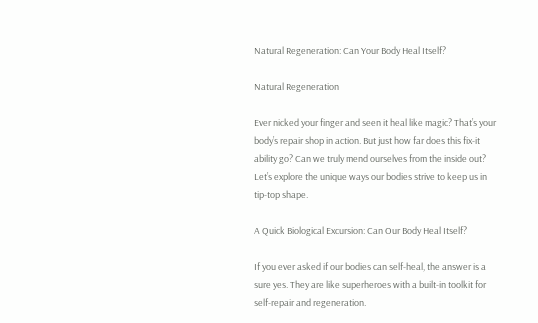Natural Regeneration: Can Your Body Heal Itself?

Natural Regeneration

Ever nicked your finger and seen it heal like magic? That’s your body’s repair shop in action. But just how far does this fix-it ability go? Can we truly mend ourselves from the inside out? Let’s explore the unique ways our bodies strive to keep us in tip-top shape.

A Quick Biological Excursion: Can Our Body Heal Itself?

If you ever asked if our bodies can self-heal, the answer is a sure yes. They are like superheroes with a built-in toolkit for self-repair and regeneration.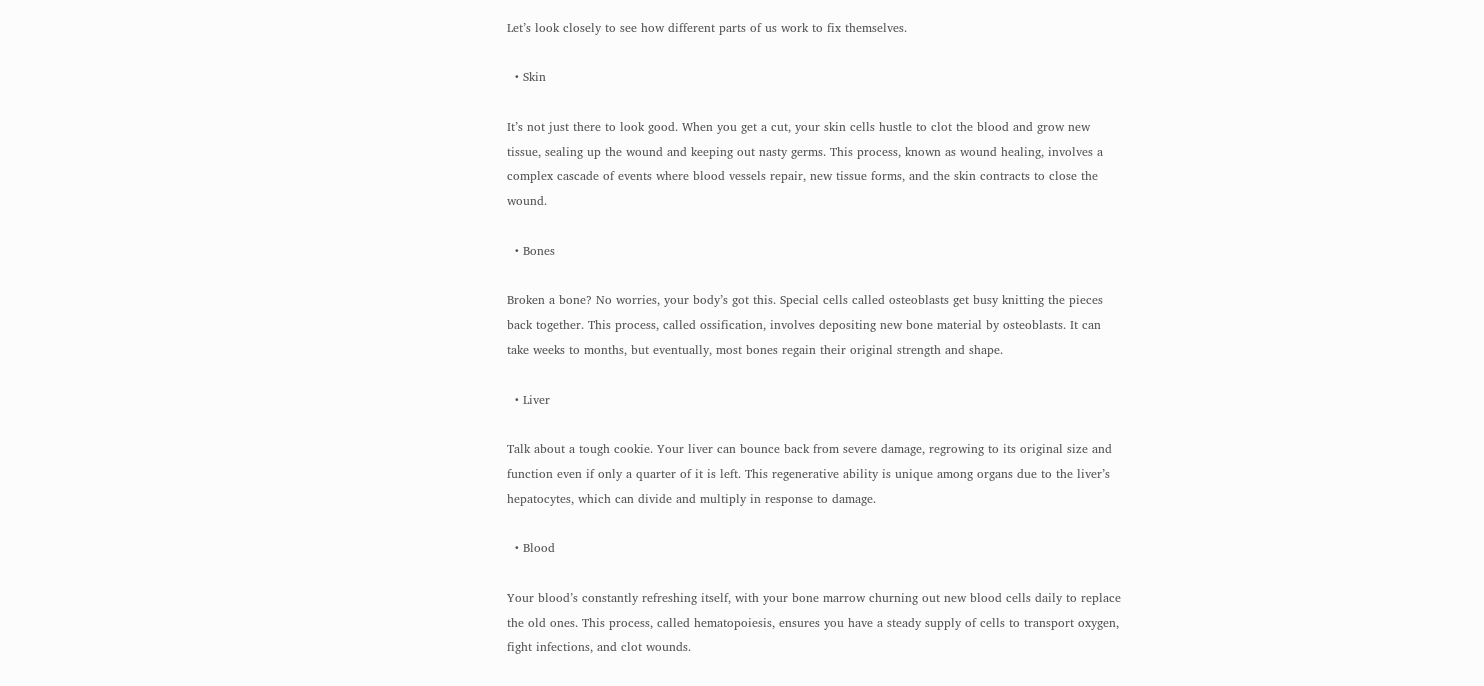Let’s look closely to see how different parts of us work to fix themselves.

  • Skin

It’s not just there to look good. When you get a cut, your skin cells hustle to clot the blood and grow new tissue, sealing up the wound and keeping out nasty germs. This process, known as wound healing, involves a complex cascade of events where blood vessels repair, new tissue forms, and the skin contracts to close the wound.

  • Bones

Broken a bone? No worries, your body’s got this. Special cells called osteoblasts get busy knitting the pieces back together. This process, called ossification, involves depositing new bone material by osteoblasts. It can take weeks to months, but eventually, most bones regain their original strength and shape.

  • Liver

Talk about a tough cookie. Your liver can bounce back from severe damage, regrowing to its original size and function even if only a quarter of it is left. This regenerative ability is unique among organs due to the liver’s hepatocytes, which can divide and multiply in response to damage.

  • Blood

Your blood’s constantly refreshing itself, with your bone marrow churning out new blood cells daily to replace the old ones. This process, called hematopoiesis, ensures you have a steady supply of cells to transport oxygen, fight infections, and clot wounds.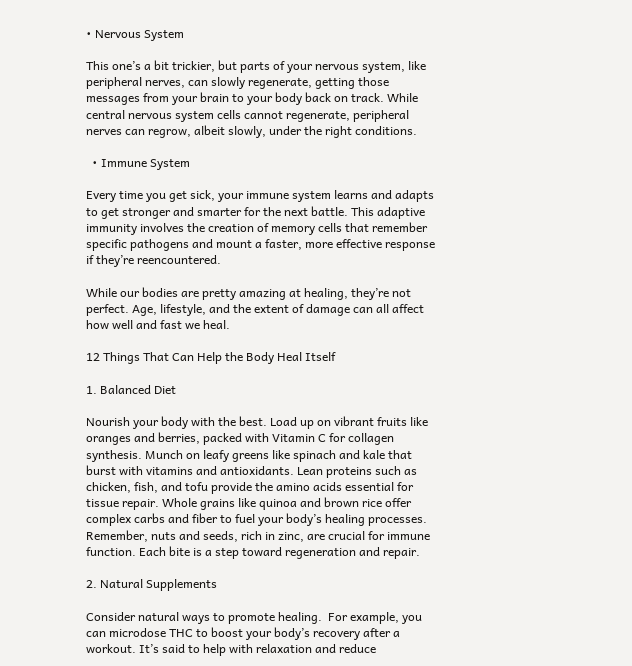• Nervous System

This one’s a bit trickier, but parts of your nervous system, like peripheral nerves, can slowly regenerate, getting those messages from your brain to your body back on track. While central nervous system cells cannot regenerate, peripheral nerves can regrow, albeit slowly, under the right conditions.

  • Immune System

Every time you get sick, your immune system learns and adapts to get stronger and smarter for the next battle. This adaptive immunity involves the creation of memory cells that remember specific pathogens and mount a faster, more effective response if they’re reencountered.

While our bodies are pretty amazing at healing, they’re not perfect. Age, lifestyle, and the extent of damage can all affect how well and fast we heal.

12 Things That Can Help the Body Heal Itself

1. Balanced Diet

Nourish your body with the best. Load up on vibrant fruits like oranges and berries, packed with Vitamin C for collagen synthesis. Munch on leafy greens like spinach and kale that burst with vitamins and antioxidants. Lean proteins such as chicken, fish, and tofu provide the amino acids essential for tissue repair. Whole grains like quinoa and brown rice offer complex carbs and fiber to fuel your body’s healing processes. Remember, nuts and seeds, rich in zinc, are crucial for immune function. Each bite is a step toward regeneration and repair.

2. Natural Supplements

Consider natural ways to promote healing.  For example, you can microdose THC to boost your body’s recovery after a workout. It’s said to help with relaxation and reduce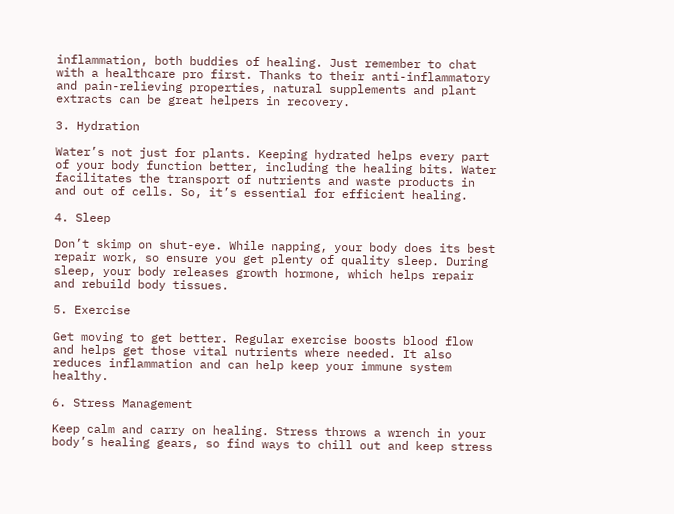inflammation, both buddies of healing. Just remember to chat with a healthcare pro first. Thanks to their anti-inflammatory and pain-relieving properties, natural supplements and plant extracts can be great helpers in recovery.

3. Hydration

Water’s not just for plants. Keeping hydrated helps every part of your body function better, including the healing bits. Water facilitates the transport of nutrients and waste products in and out of cells. So, it’s essential for efficient healing.

4. Sleep

Don’t skimp on shut-eye. While napping, your body does its best repair work, so ensure you get plenty of quality sleep. During sleep, your body releases growth hormone, which helps repair and rebuild body tissues.

5. Exercise

Get moving to get better. Regular exercise boosts blood flow and helps get those vital nutrients where needed. It also reduces inflammation and can help keep your immune system healthy.

6. Stress Management

Keep calm and carry on healing. Stress throws a wrench in your body’s healing gears, so find ways to chill out and keep stress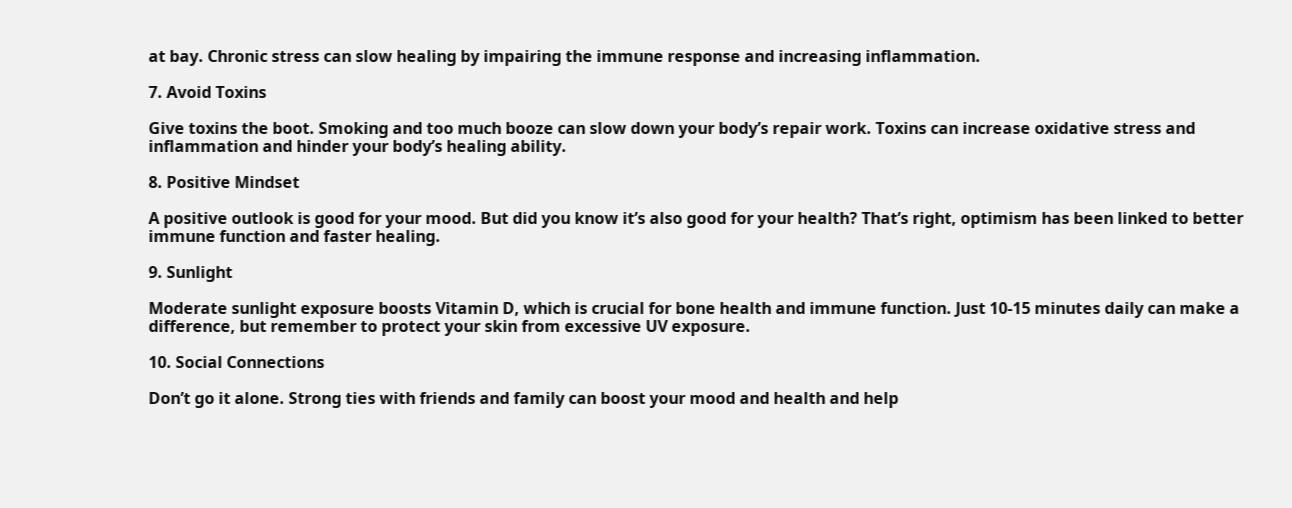at bay. Chronic stress can slow healing by impairing the immune response and increasing inflammation.

7. Avoid Toxins

Give toxins the boot. Smoking and too much booze can slow down your body’s repair work. Toxins can increase oxidative stress and inflammation and hinder your body’s healing ability.

8. Positive Mindset

A positive outlook is good for your mood. But did you know it’s also good for your health? That’s right, optimism has been linked to better immune function and faster healing.

9. Sunlight

Moderate sunlight exposure boosts Vitamin D, which is crucial for bone health and immune function. Just 10-15 minutes daily can make a difference, but remember to protect your skin from excessive UV exposure.

10. Social Connections

Don’t go it alone. Strong ties with friends and family can boost your mood and health and help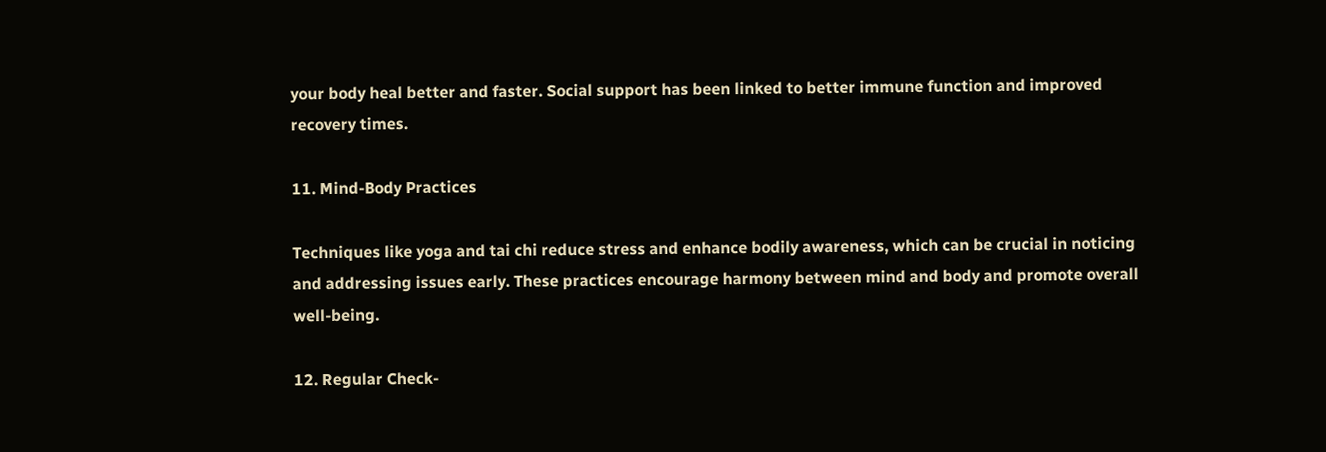your body heal better and faster. Social support has been linked to better immune function and improved recovery times.

11. Mind-Body Practices

Techniques like yoga and tai chi reduce stress and enhance bodily awareness, which can be crucial in noticing and addressing issues early. These practices encourage harmony between mind and body and promote overall well-being.

12. Regular Check-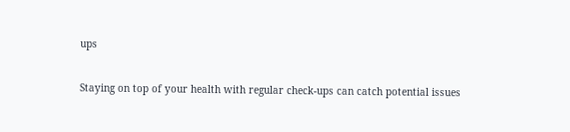ups

Staying on top of your health with regular check-ups can catch potential issues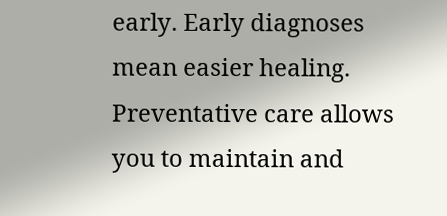early. Early diagnoses mean easier healing. Preventative care allows you to maintain and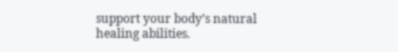support your body’s natural healing abilities.